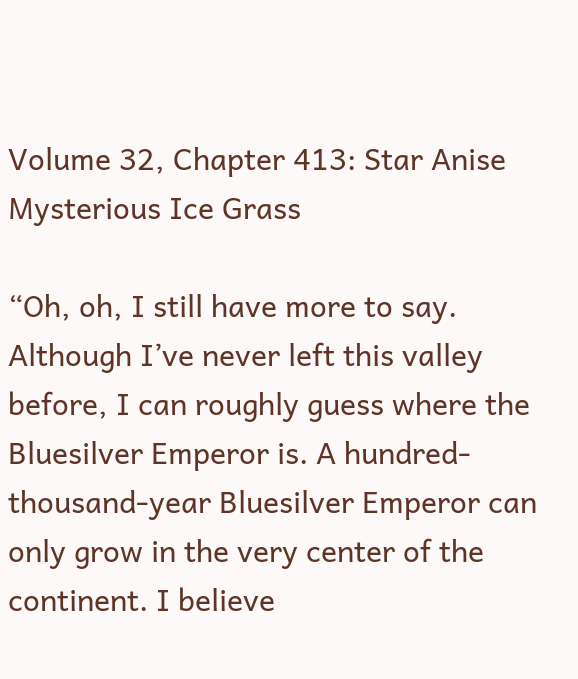Volume 32, Chapter 413: Star Anise Mysterious Ice Grass

“Oh, oh, I still have more to say. Although I’ve never left this valley before, I can roughly guess where the Bluesilver Emperor is. A hundred-thousand-year Bluesilver Emperor can only grow in the very center of the continent. I believe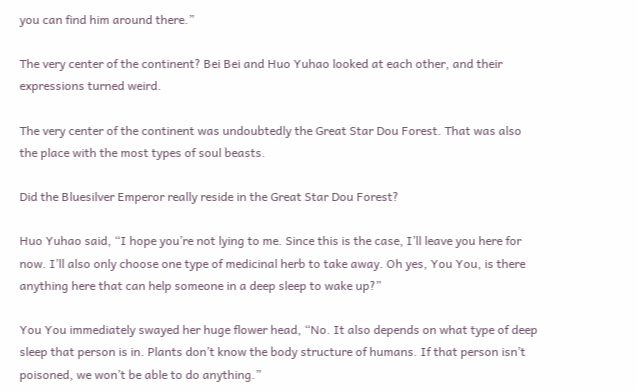you can find him around there.”

The very center of the continent? Bei Bei and Huo Yuhao looked at each other, and their expressions turned weird.

The very center of the continent was undoubtedly the Great Star Dou Forest. That was also the place with the most types of soul beasts.

Did the Bluesilver Emperor really reside in the Great Star Dou Forest?

Huo Yuhao said, “I hope you’re not lying to me. Since this is the case, I’ll leave you here for now. I’ll also only choose one type of medicinal herb to take away. Oh yes, You You, is there anything here that can help someone in a deep sleep to wake up?”

You You immediately swayed her huge flower head, “No. It also depends on what type of deep sleep that person is in. Plants don’t know the body structure of humans. If that person isn’t poisoned, we won’t be able to do anything.”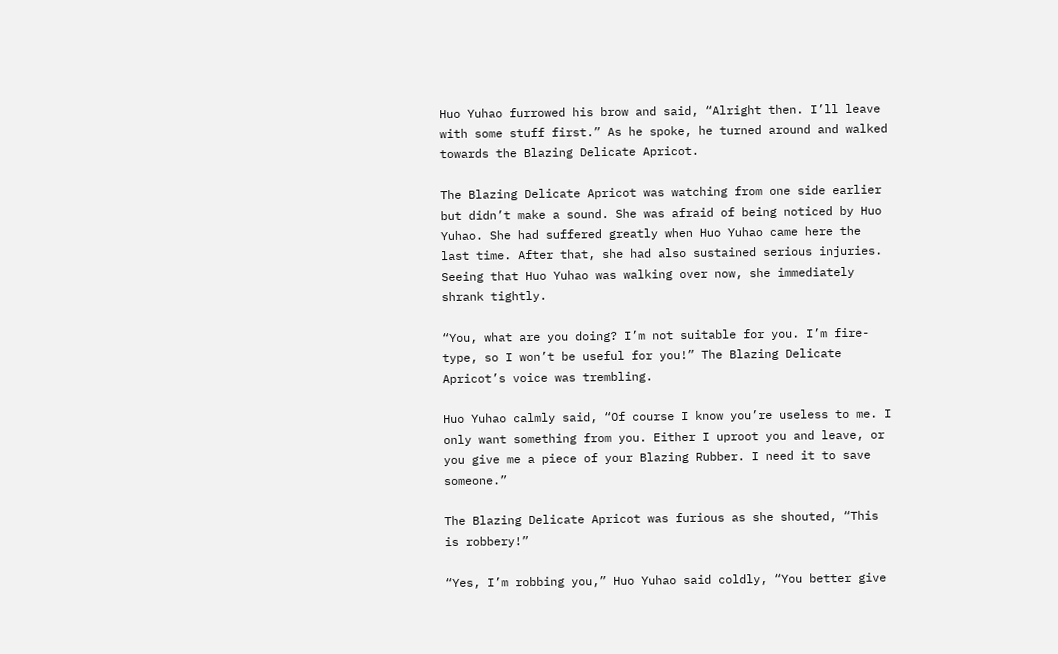Huo Yuhao furrowed his brow and said, “Alright then. I’ll leave with some stuff first.” As he spoke, he turned around and walked towards the Blazing Delicate Apricot.

The Blazing Delicate Apricot was watching from one side earlier but didn’t make a sound. She was afraid of being noticed by Huo Yuhao. She had suffered greatly when Huo Yuhao came here the last time. After that, she had also sustained serious injuries. Seeing that Huo Yuhao was walking over now, she immediately shrank tightly.

“You, what are you doing? I’m not suitable for you. I’m fire-type, so I won’t be useful for you!” The Blazing Delicate Apricot’s voice was trembling.

Huo Yuhao calmly said, “Of course I know you’re useless to me. I only want something from you. Either I uproot you and leave, or you give me a piece of your Blazing Rubber. I need it to save someone.”

The Blazing Delicate Apricot was furious as she shouted, “This is robbery!”

“Yes, I’m robbing you,” Huo Yuhao said coldly, “You better give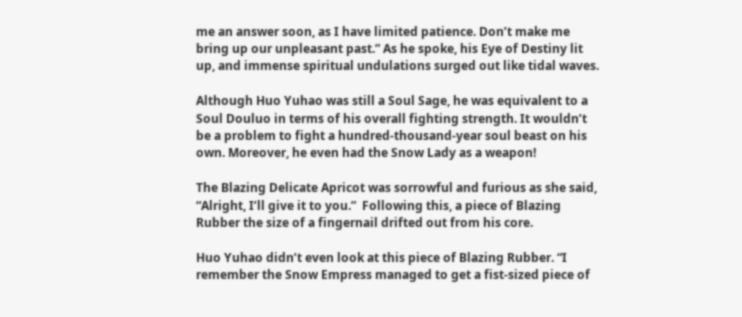me an answer soon, as I have limited patience. Don’t make me bring up our unpleasant past.” As he spoke, his Eye of Destiny lit up, and immense spiritual undulations surged out like tidal waves.

Although Huo Yuhao was still a Soul Sage, he was equivalent to a Soul Douluo in terms of his overall fighting strength. It wouldn’t be a problem to fight a hundred-thousand-year soul beast on his own. Moreover, he even had the Snow Lady as a weapon!

The Blazing Delicate Apricot was sorrowful and furious as she said, “Alright, I’ll give it to you.”  Following this, a piece of Blazing Rubber the size of a fingernail drifted out from his core.

Huo Yuhao didn’t even look at this piece of Blazing Rubber. “I remember the Snow Empress managed to get a fist-sized piece of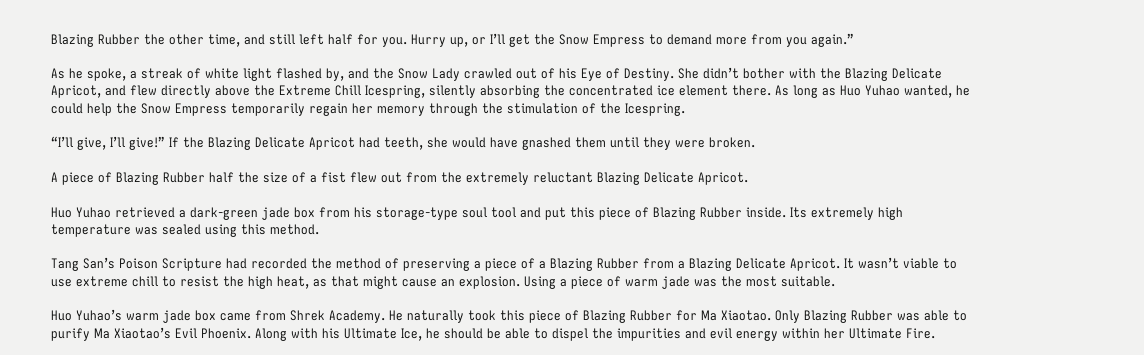Blazing Rubber the other time, and still left half for you. Hurry up, or I’ll get the Snow Empress to demand more from you again.”

As he spoke, a streak of white light flashed by, and the Snow Lady crawled out of his Eye of Destiny. She didn’t bother with the Blazing Delicate Apricot, and flew directly above the Extreme Chill Icespring, silently absorbing the concentrated ice element there. As long as Huo Yuhao wanted, he could help the Snow Empress temporarily regain her memory through the stimulation of the Icespring.

“I’ll give, I’ll give!” If the Blazing Delicate Apricot had teeth, she would have gnashed them until they were broken.

A piece of Blazing Rubber half the size of a fist flew out from the extremely reluctant Blazing Delicate Apricot.

Huo Yuhao retrieved a dark-green jade box from his storage-type soul tool and put this piece of Blazing Rubber inside. Its extremely high temperature was sealed using this method.

Tang San’s Poison Scripture had recorded the method of preserving a piece of a Blazing Rubber from a Blazing Delicate Apricot. It wasn’t viable to use extreme chill to resist the high heat, as that might cause an explosion. Using a piece of warm jade was the most suitable.

Huo Yuhao’s warm jade box came from Shrek Academy. He naturally took this piece of Blazing Rubber for Ma Xiaotao. Only Blazing Rubber was able to purify Ma Xiaotao’s Evil Phoenix. Along with his Ultimate Ice, he should be able to dispel the impurities and evil energy within her Ultimate Fire.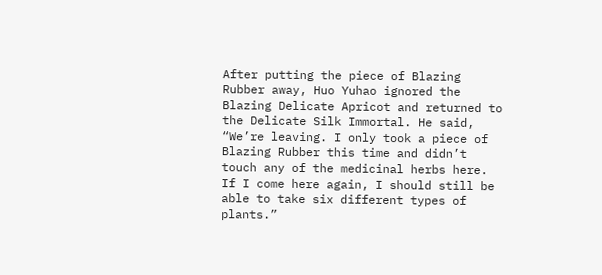After putting the piece of Blazing Rubber away, Huo Yuhao ignored the Blazing Delicate Apricot and returned to the Delicate Silk Immortal. He said, “We’re leaving. I only took a piece of Blazing Rubber this time and didn’t touch any of the medicinal herbs here. If I come here again, I should still be able to take six different types of plants.”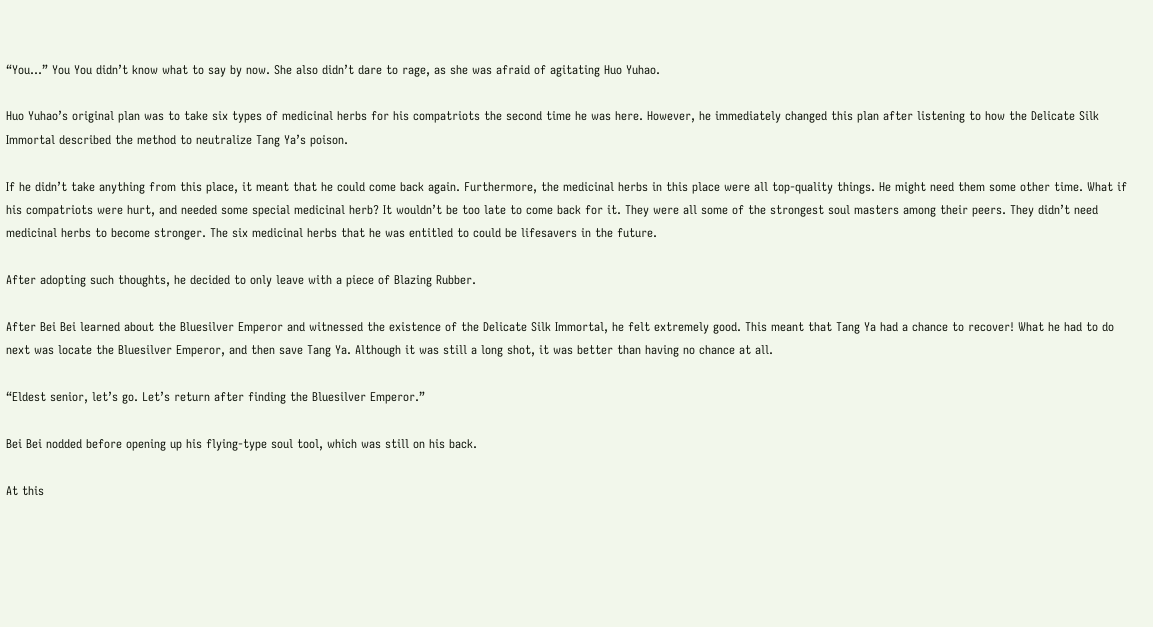“You…” You You didn’t know what to say by now. She also didn’t dare to rage, as she was afraid of agitating Huo Yuhao.

Huo Yuhao’s original plan was to take six types of medicinal herbs for his compatriots the second time he was here. However, he immediately changed this plan after listening to how the Delicate Silk Immortal described the method to neutralize Tang Ya’s poison.

If he didn’t take anything from this place, it meant that he could come back again. Furthermore, the medicinal herbs in this place were all top-quality things. He might need them some other time. What if his compatriots were hurt, and needed some special medicinal herb? It wouldn’t be too late to come back for it. They were all some of the strongest soul masters among their peers. They didn’t need medicinal herbs to become stronger. The six medicinal herbs that he was entitled to could be lifesavers in the future.

After adopting such thoughts, he decided to only leave with a piece of Blazing Rubber.

After Bei Bei learned about the Bluesilver Emperor and witnessed the existence of the Delicate Silk Immortal, he felt extremely good. This meant that Tang Ya had a chance to recover! What he had to do next was locate the Bluesilver Emperor, and then save Tang Ya. Although it was still a long shot, it was better than having no chance at all.

“Eldest senior, let’s go. Let’s return after finding the Bluesilver Emperor.”

Bei Bei nodded before opening up his flying-type soul tool, which was still on his back.

At this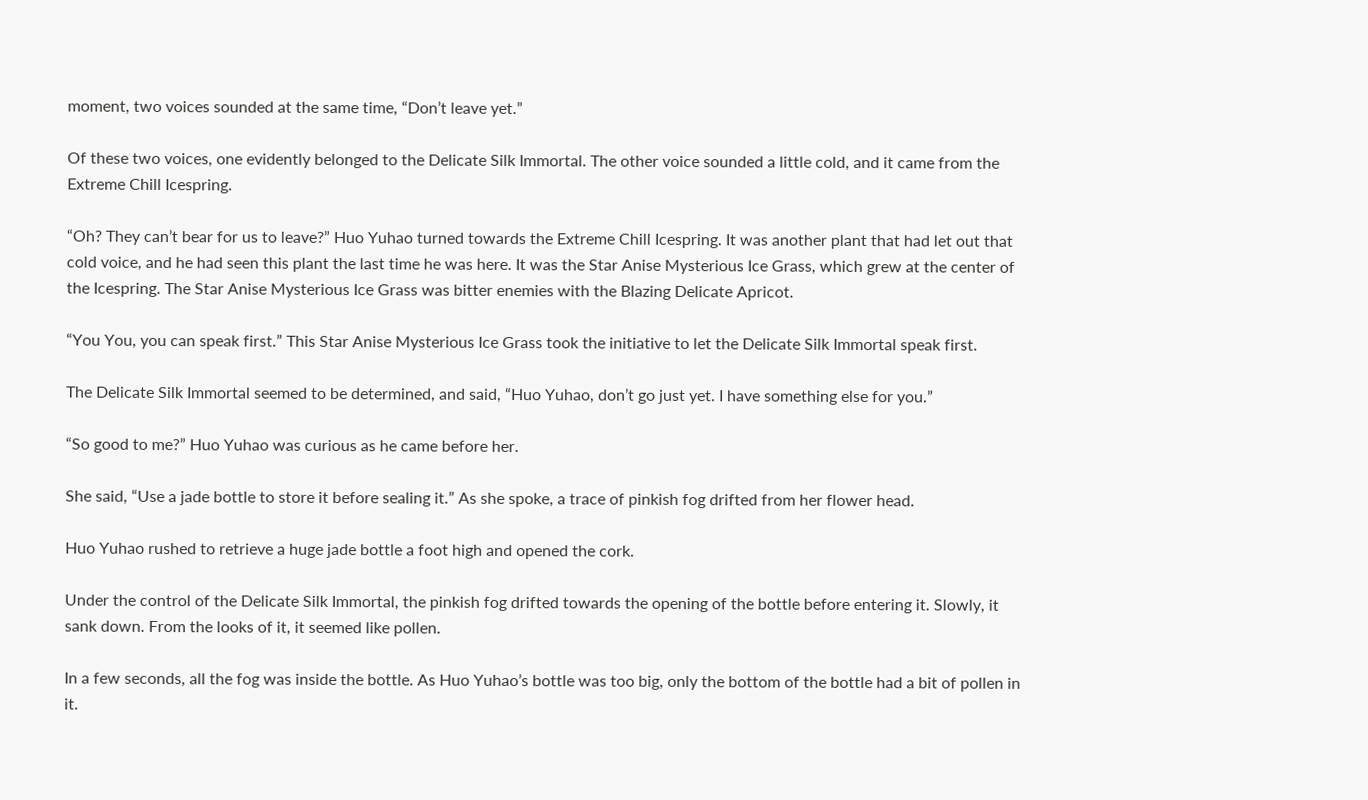moment, two voices sounded at the same time, “Don’t leave yet.”

Of these two voices, one evidently belonged to the Delicate Silk Immortal. The other voice sounded a little cold, and it came from the Extreme Chill Icespring.

“Oh? They can’t bear for us to leave?” Huo Yuhao turned towards the Extreme Chill Icespring. It was another plant that had let out that cold voice, and he had seen this plant the last time he was here. It was the Star Anise Mysterious Ice Grass, which grew at the center of the Icespring. The Star Anise Mysterious Ice Grass was bitter enemies with the Blazing Delicate Apricot.

“You You, you can speak first.” This Star Anise Mysterious Ice Grass took the initiative to let the Delicate Silk Immortal speak first.

The Delicate Silk Immortal seemed to be determined, and said, “Huo Yuhao, don’t go just yet. I have something else for you.”

“So good to me?” Huo Yuhao was curious as he came before her.

She said, “Use a jade bottle to store it before sealing it.” As she spoke, a trace of pinkish fog drifted from her flower head.

Huo Yuhao rushed to retrieve a huge jade bottle a foot high and opened the cork.

Under the control of the Delicate Silk Immortal, the pinkish fog drifted towards the opening of the bottle before entering it. Slowly, it sank down. From the looks of it, it seemed like pollen.

In a few seconds, all the fog was inside the bottle. As Huo Yuhao’s bottle was too big, only the bottom of the bottle had a bit of pollen in it.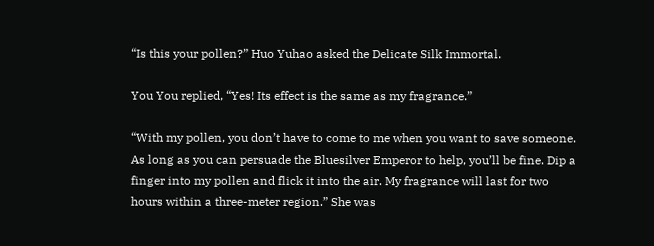“Is this your pollen?” Huo Yuhao asked the Delicate Silk Immortal.

You You replied, “Yes! Its effect is the same as my fragrance.”

“With my pollen, you don’t have to come to me when you want to save someone. As long as you can persuade the Bluesilver Emperor to help, you’ll be fine. Dip a finger into my pollen and flick it into the air. My fragrance will last for two hours within a three-meter region.” She was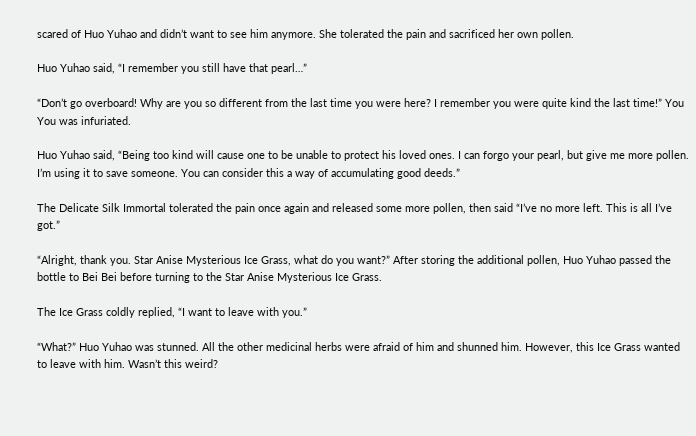scared of Huo Yuhao and didn’t want to see him anymore. She tolerated the pain and sacrificed her own pollen.

Huo Yuhao said, “I remember you still have that pearl…”

“Don’t go overboard! Why are you so different from the last time you were here? I remember you were quite kind the last time!” You You was infuriated.

Huo Yuhao said, “Being too kind will cause one to be unable to protect his loved ones. I can forgo your pearl, but give me more pollen. I’m using it to save someone. You can consider this a way of accumulating good deeds.”

The Delicate Silk Immortal tolerated the pain once again and released some more pollen, then said “I’ve no more left. This is all I’ve got.”

“Alright, thank you. Star Anise Mysterious Ice Grass, what do you want?” After storing the additional pollen, Huo Yuhao passed the bottle to Bei Bei before turning to the Star Anise Mysterious Ice Grass.

The Ice Grass coldly replied, “I want to leave with you.”

“What?” Huo Yuhao was stunned. All the other medicinal herbs were afraid of him and shunned him. However, this Ice Grass wanted to leave with him. Wasn’t this weird?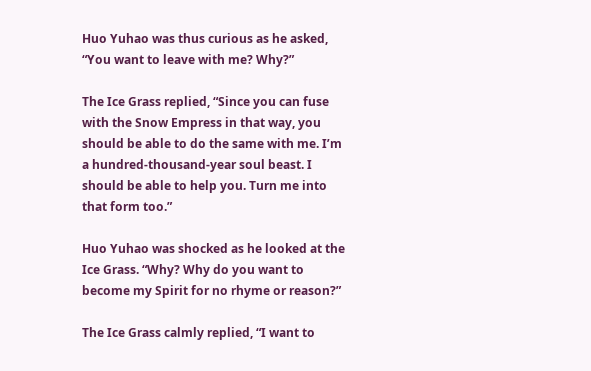Huo Yuhao was thus curious as he asked, “You want to leave with me? Why?”

The Ice Grass replied, “Since you can fuse with the Snow Empress in that way, you should be able to do the same with me. I’m a hundred-thousand-year soul beast. I should be able to help you. Turn me into that form too.”

Huo Yuhao was shocked as he looked at the Ice Grass. “Why? Why do you want to become my Spirit for no rhyme or reason?”

The Ice Grass calmly replied, “I want to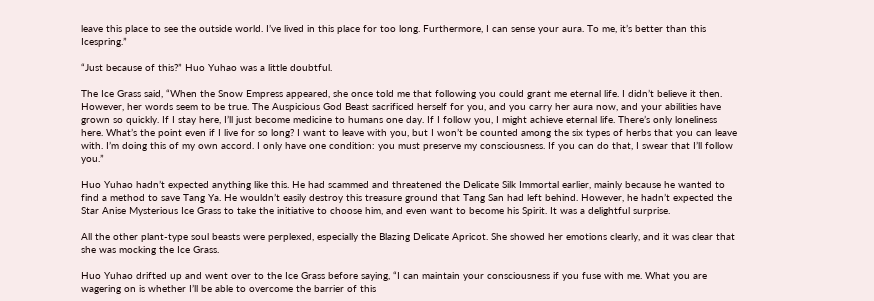leave this place to see the outside world. I’ve lived in this place for too long. Furthermore, I can sense your aura. To me, it’s better than this Icespring.”

“Just because of this?” Huo Yuhao was a little doubtful.

The Ice Grass said, “When the Snow Empress appeared, she once told me that following you could grant me eternal life. I didn’t believe it then. However, her words seem to be true. The Auspicious God Beast sacrificed herself for you, and you carry her aura now, and your abilities have grown so quickly. If I stay here, I’ll just become medicine to humans one day. If I follow you, I might achieve eternal life. There’s only loneliness here. What’s the point even if I live for so long? I want to leave with you, but I won’t be counted among the six types of herbs that you can leave with. I’m doing this of my own accord. I only have one condition: you must preserve my consciousness. If you can do that, I swear that I’ll follow you.”

Huo Yuhao hadn’t expected anything like this. He had scammed and threatened the Delicate Silk Immortal earlier, mainly because he wanted to find a method to save Tang Ya. He wouldn’t easily destroy this treasure ground that Tang San had left behind. However, he hadn’t expected the Star Anise Mysterious Ice Grass to take the initiative to choose him, and even want to become his Spirit. It was a delightful surprise.

All the other plant-type soul beasts were perplexed, especially the Blazing Delicate Apricot. She showed her emotions clearly, and it was clear that she was mocking the Ice Grass.

Huo Yuhao drifted up and went over to the Ice Grass before saying, “I can maintain your consciousness if you fuse with me. What you are wagering on is whether I’ll be able to overcome the barrier of this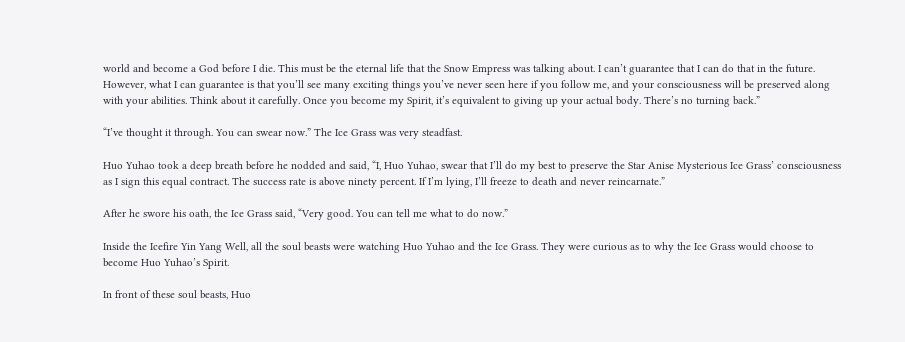world and become a God before I die. This must be the eternal life that the Snow Empress was talking about. I can’t guarantee that I can do that in the future. However, what I can guarantee is that you’ll see many exciting things you’ve never seen here if you follow me, and your consciousness will be preserved along with your abilities. Think about it carefully. Once you become my Spirit, it’s equivalent to giving up your actual body. There’s no turning back.”

“I’ve thought it through. You can swear now.” The Ice Grass was very steadfast.

Huo Yuhao took a deep breath before he nodded and said, “I, Huo Yuhao, swear that I’ll do my best to preserve the Star Anise Mysterious Ice Grass’ consciousness as I sign this equal contract. The success rate is above ninety percent. If I’m lying, I’ll freeze to death and never reincarnate.”

After he swore his oath, the Ice Grass said, “Very good. You can tell me what to do now.”

Inside the Icefire Yin Yang Well, all the soul beasts were watching Huo Yuhao and the Ice Grass. They were curious as to why the Ice Grass would choose to become Huo Yuhao’s Spirit.

In front of these soul beasts, Huo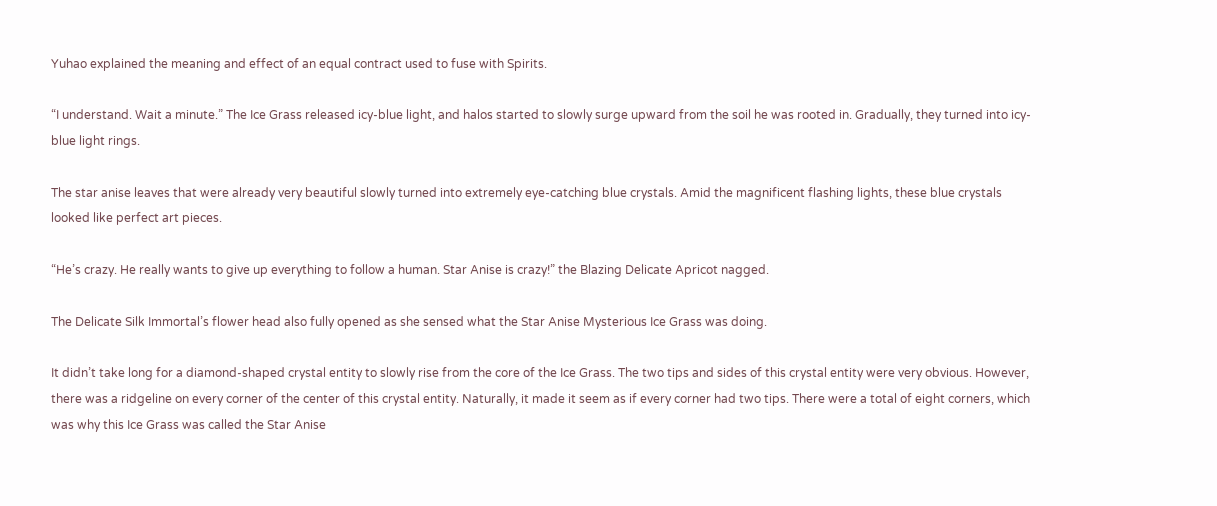Yuhao explained the meaning and effect of an equal contract used to fuse with Spirits.

“I understand. Wait a minute.” The Ice Grass released icy-blue light, and halos started to slowly surge upward from the soil he was rooted in. Gradually, they turned into icy-blue light rings.

The star anise leaves that were already very beautiful slowly turned into extremely eye-catching blue crystals. Amid the magnificent flashing lights, these blue crystals looked like perfect art pieces.

“He’s crazy. He really wants to give up everything to follow a human. Star Anise is crazy!” the Blazing Delicate Apricot nagged.

The Delicate Silk Immortal’s flower head also fully opened as she sensed what the Star Anise Mysterious Ice Grass was doing.

It didn’t take long for a diamond-shaped crystal entity to slowly rise from the core of the Ice Grass. The two tips and sides of this crystal entity were very obvious. However, there was a ridgeline on every corner of the center of this crystal entity. Naturally, it made it seem as if every corner had two tips. There were a total of eight corners, which was why this Ice Grass was called the Star Anise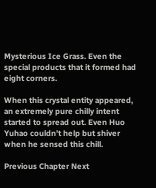Mysterious Ice Grass. Even the special products that it formed had eight corners.

When this crystal entity appeared, an extremely pure chilly intent started to spread out. Even Huo Yuhao couldn’t help but shiver when he sensed this chill.

Previous Chapter Next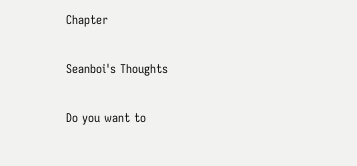Chapter

Seanboi's Thoughts

Do you want to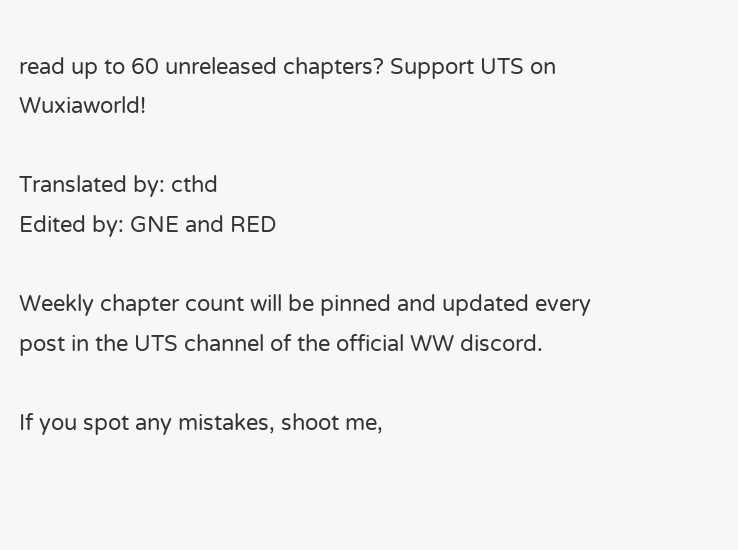read up to 60 unreleased chapters? Support UTS on Wuxiaworld!

Translated by: cthd
Edited by: GNE and RED

Weekly chapter count will be pinned and updated every post in the UTS channel of the official WW discord.

If you spot any mistakes, shoot me,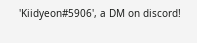'Kiidyeon#5906', a DM on discord!